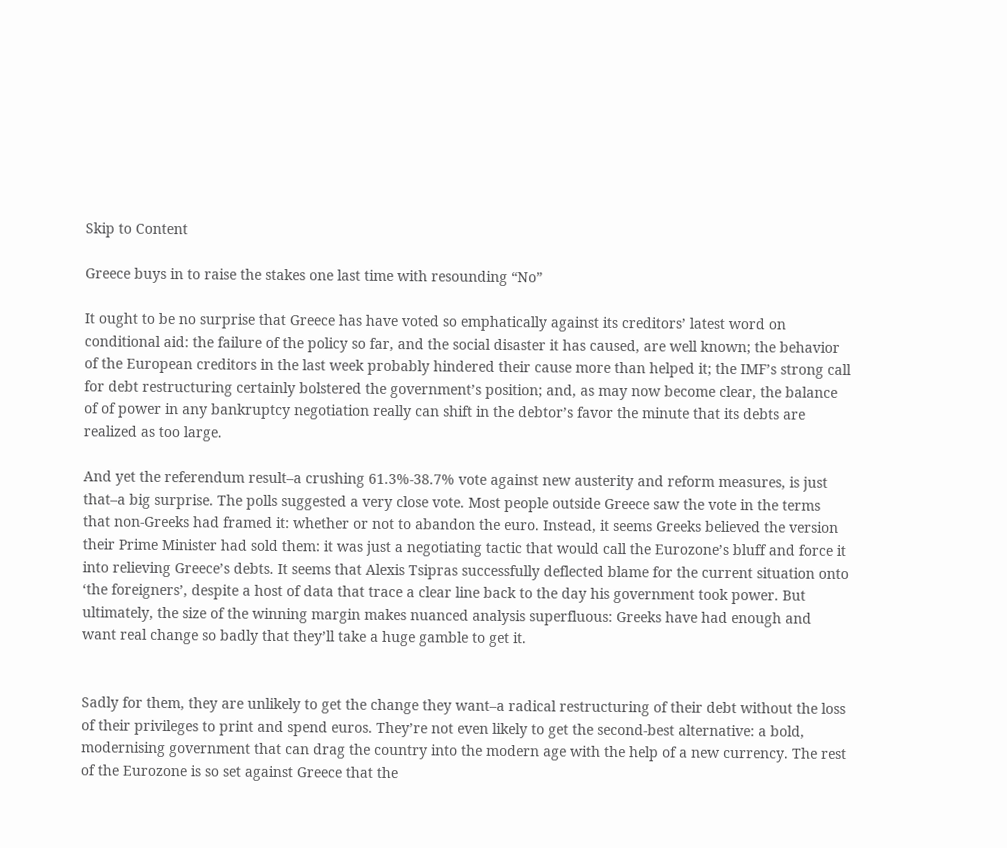Skip to Content

Greece buys in to raise the stakes one last time with resounding “No”

It ought to be no surprise that Greece has have voted so emphatically against its creditors’ latest word on conditional aid: the failure of the policy so far, and the social disaster it has caused, are well known; the behavior of the European creditors in the last week probably hindered their cause more than helped it; the IMF’s strong call for debt restructuring certainly bolstered the government’s position; and, as may now become clear, the balance of of power in any bankruptcy negotiation really can shift in the debtor’s favor the minute that its debts are realized as too large.

And yet the referendum result–a crushing 61.3%-38.7% vote against new austerity and reform measures, is just that–a big surprise. The polls suggested a very close vote. Most people outside Greece saw the vote in the terms that non-Greeks had framed it: whether or not to abandon the euro. Instead, it seems Greeks believed the version their Prime Minister had sold them: it was just a negotiating tactic that would call the Eurozone’s bluff and force it into relieving Greece’s debts. It seems that Alexis Tsipras successfully deflected blame for the current situation onto ‘the foreigners’, despite a host of data that trace a clear line back to the day his government took power. But ultimately, the size of the winning margin makes nuanced analysis superfluous: Greeks have had enough and want real change so badly that they’ll take a huge gamble to get it.


Sadly for them, they are unlikely to get the change they want–a radical restructuring of their debt without the loss of their privileges to print and spend euros. They’re not even likely to get the second-best alternative: a bold, modernising government that can drag the country into the modern age with the help of a new currency. The rest of the Eurozone is so set against Greece that the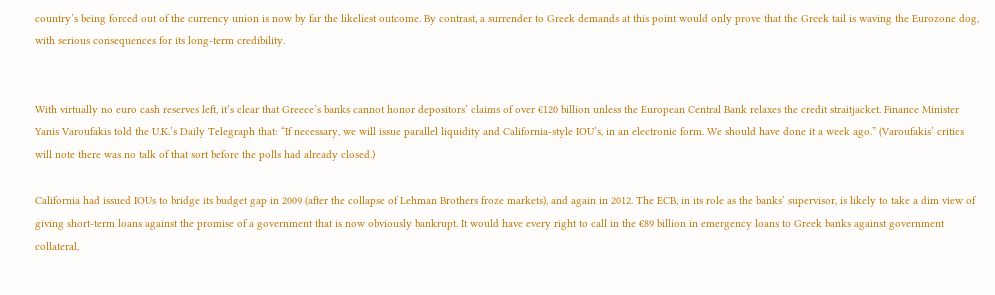country’s being forced out of the currency union is now by far the likeliest outcome. By contrast, a surrender to Greek demands at this point would only prove that the Greek tail is waving the Eurozone dog, with serious consequences for its long-term credibility.


With virtually no euro cash reserves left, it’s clear that Greece’s banks cannot honor depositors’ claims of over €120 billion unless the European Central Bank relaxes the credit straitjacket. Finance Minister Yanis Varoufakis told the U.K.’s Daily Telegraph that: “If necessary, we will issue parallel liquidity and California-style IOU’s, in an electronic form. We should have done it a week ago.” (Varoufakis’ critics will note there was no talk of that sort before the polls had already closed.)

California had issued IOUs to bridge its budget gap in 2009 (after the collapse of Lehman Brothers froze markets), and again in 2012. The ECB, in its role as the banks’ supervisor, is likely to take a dim view of giving short-term loans against the promise of a government that is now obviously bankrupt. It would have every right to call in the €89 billion in emergency loans to Greek banks against government collateral,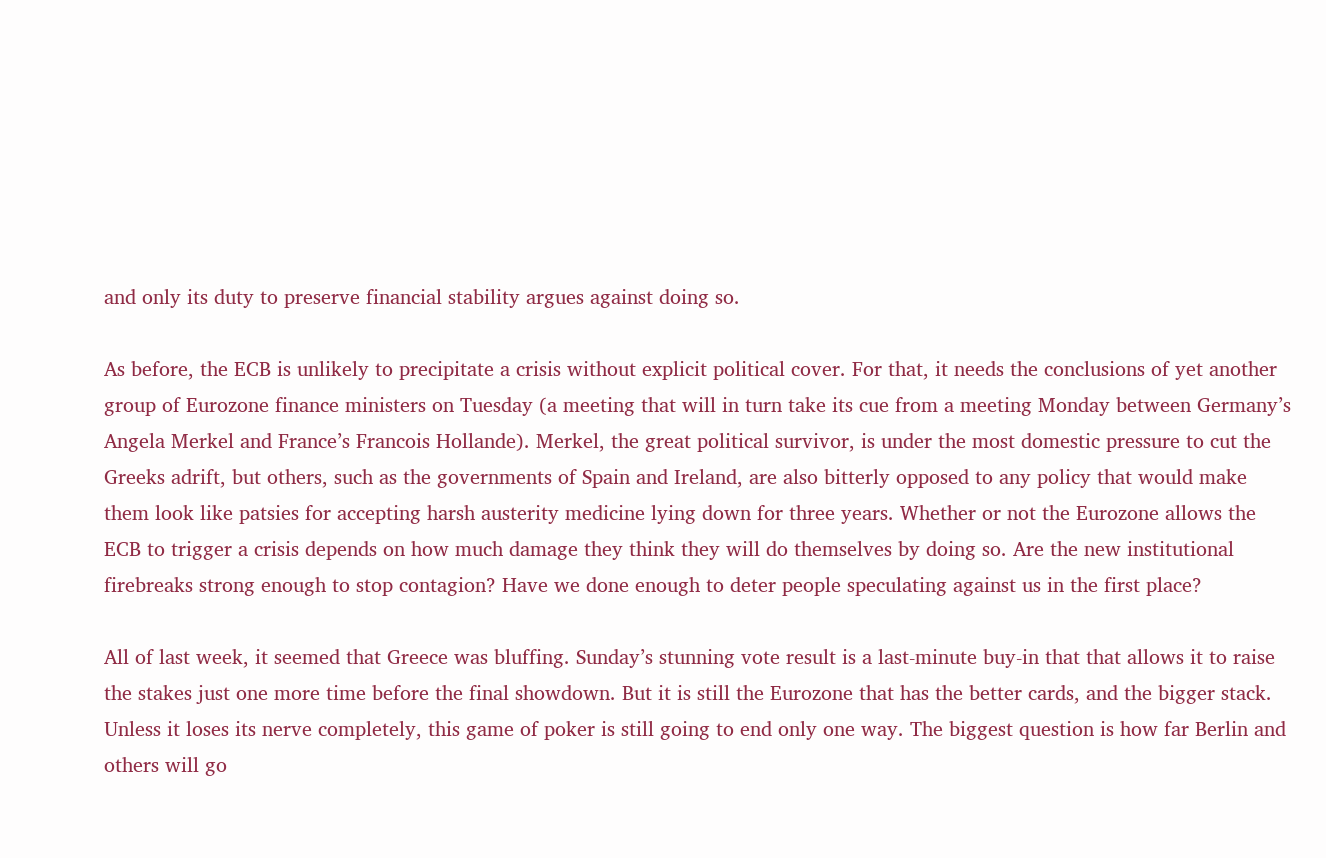and only its duty to preserve financial stability argues against doing so.

As before, the ECB is unlikely to precipitate a crisis without explicit political cover. For that, it needs the conclusions of yet another group of Eurozone finance ministers on Tuesday (a meeting that will in turn take its cue from a meeting Monday between Germany’s Angela Merkel and France’s Francois Hollande). Merkel, the great political survivor, is under the most domestic pressure to cut the Greeks adrift, but others, such as the governments of Spain and Ireland, are also bitterly opposed to any policy that would make them look like patsies for accepting harsh austerity medicine lying down for three years. Whether or not the Eurozone allows the ECB to trigger a crisis depends on how much damage they think they will do themselves by doing so. Are the new institutional firebreaks strong enough to stop contagion? Have we done enough to deter people speculating against us in the first place?

All of last week, it seemed that Greece was bluffing. Sunday’s stunning vote result is a last-minute buy-in that that allows it to raise the stakes just one more time before the final showdown. But it is still the Eurozone that has the better cards, and the bigger stack. Unless it loses its nerve completely, this game of poker is still going to end only one way. The biggest question is how far Berlin and others will go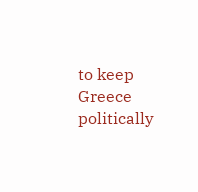to keep Greece politically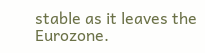stable as it leaves the Eurozone.